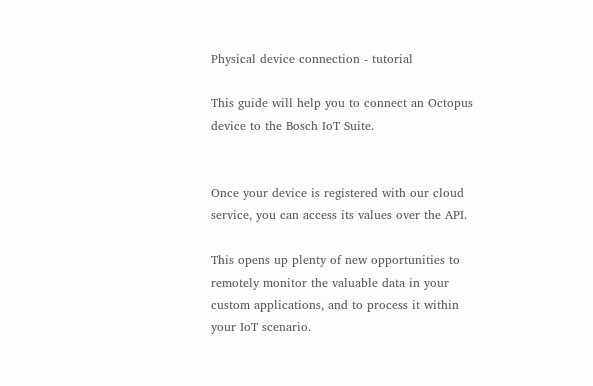Physical device connection - tutorial

This guide will help you to connect an Octopus device to the Bosch IoT Suite.


Once your device is registered with our cloud service, you can access its values over the API.

This opens up plenty of new opportunities to remotely monitor the valuable data in your custom applications, and to process it within your IoT scenario.